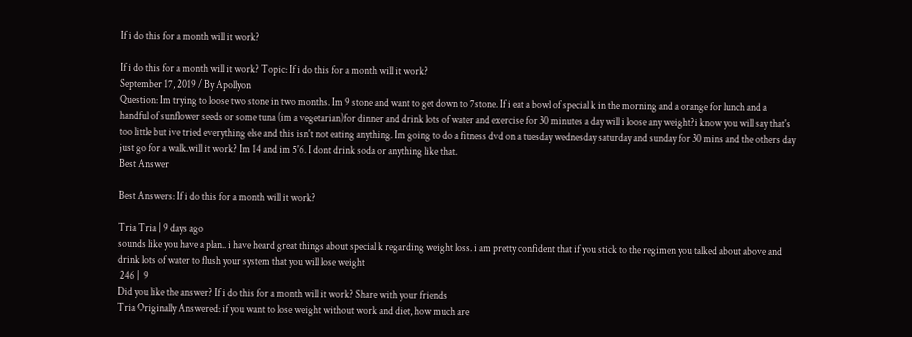If i do this for a month will it work?

If i do this for a month will it work? Topic: If i do this for a month will it work?
September 17, 2019 / By Apollyon
Question: Im trying to loose two stone in two months. Im 9 stone and want to get down to 7stone. If i eat a bowl of special k in the morning and a orange for lunch and a handful of sunflower seeds or some tuna (im a vegetarian)for dinner and drink lots of water and exercise for 30 minutes a day will i loose any weight?i know you will say that's too little but ive tried everything else and this isn't not eating anything. Im going to do a fitness dvd on a tuesday wednesday saturday and sunday for 30 mins and the others day just go for a walk.will it work? Im 14 and im 5'6. I dont drink soda or anything like that.
Best Answer

Best Answers: If i do this for a month will it work?

Tria Tria | 9 days ago
sounds like you have a plan.. i have heard great things about special k regarding weight loss. i am pretty confident that if you stick to the regimen you talked about above and drink lots of water to flush your system that you will lose weight
 246 |  9
Did you like the answer? If i do this for a month will it work? Share with your friends
Tria Originally Answered: if you want to lose weight without work and diet, how much are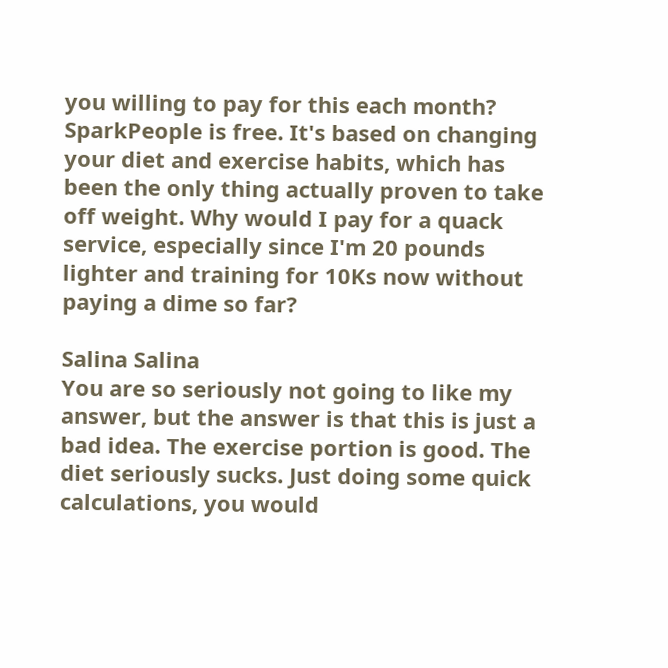you willing to pay for this each month?
SparkPeople is free. It's based on changing your diet and exercise habits, which has been the only thing actually proven to take off weight. Why would I pay for a quack service, especially since I'm 20 pounds lighter and training for 10Ks now without paying a dime so far?

Salina Salina
You are so seriously not going to like my answer, but the answer is that this is just a bad idea. The exercise portion is good. The diet seriously sucks. Just doing some quick calculations, you would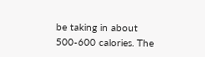be taking in about 500-600 calories. The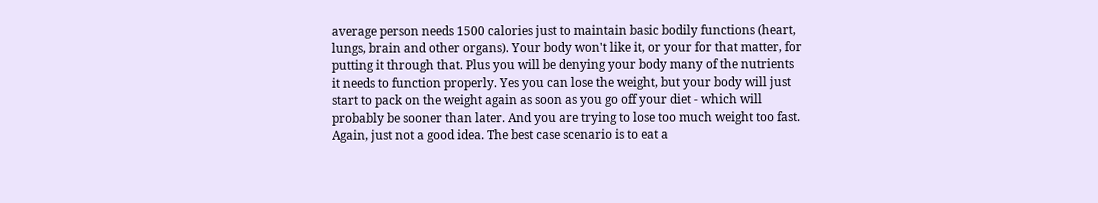average person needs 1500 calories just to maintain basic bodily functions (heart, lungs, brain and other organs). Your body won't like it, or your for that matter, for putting it through that. Plus you will be denying your body many of the nutrients it needs to function properly. Yes you can lose the weight, but your body will just start to pack on the weight again as soon as you go off your diet - which will probably be sooner than later. And you are trying to lose too much weight too fast. Again, just not a good idea. The best case scenario is to eat a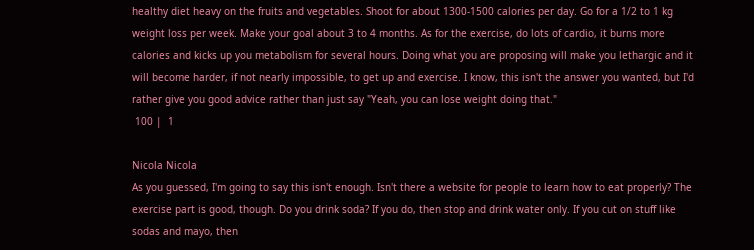healthy diet heavy on the fruits and vegetables. Shoot for about 1300-1500 calories per day. Go for a 1/2 to 1 kg weight loss per week. Make your goal about 3 to 4 months. As for the exercise, do lots of cardio, it burns more calories and kicks up you metabolism for several hours. Doing what you are proposing will make you lethargic and it will become harder, if not nearly impossible, to get up and exercise. I know, this isn't the answer you wanted, but I'd rather give you good advice rather than just say "Yeah, you can lose weight doing that."
 100 |  1

Nicola Nicola
As you guessed, I'm going to say this isn't enough. Isn't there a website for people to learn how to eat properly? The exercise part is good, though. Do you drink soda? If you do, then stop and drink water only. If you cut on stuff like sodas and mayo, then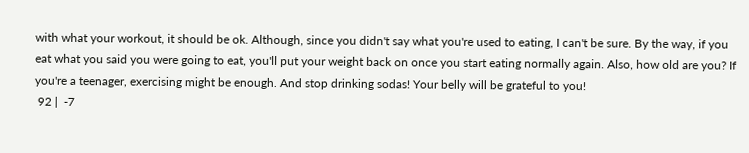with what your workout, it should be ok. Although, since you didn't say what you're used to eating, I can't be sure. By the way, if you eat what you said you were going to eat, you'll put your weight back on once you start eating normally again. Also, how old are you? If you're a teenager, exercising might be enough. And stop drinking sodas! Your belly will be grateful to you!
 92 |  -7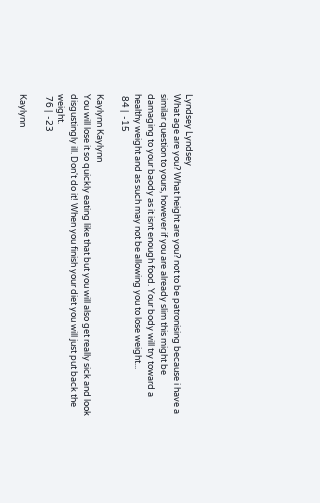Lyndsey Lyndsey
What age are you? What height are you? not to be patronising because i have a similar question to yours, however if you are already slim this might be damaging to your baody as it isnt enough food. Your body will try toward a healthy weight and as such may not be allowing you to lose weight...
 84 |  -15

Kaylynn Kaylynn
You will lose it so quickly eating like that but you will also get really sick and look disgustingly ill. Don't do it! When you finish your diet you will just put back the weight.
 76 |  -23

Kaylynn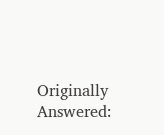Originally Answered: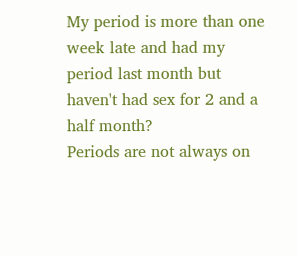My period is more than one week late and had my period last month but haven't had sex for 2 and a half month?
Periods are not always on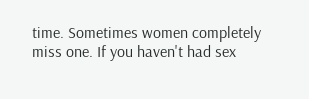time. Sometimes women completely miss one. If you haven't had sex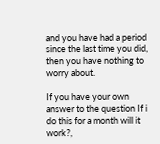and you have had a period since the last time you did, then you have nothing to worry about.

If you have your own answer to the question If i do this for a month will it work?,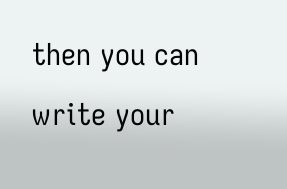then you can write your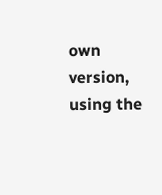own version, using the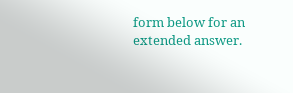form below for an extended answer.